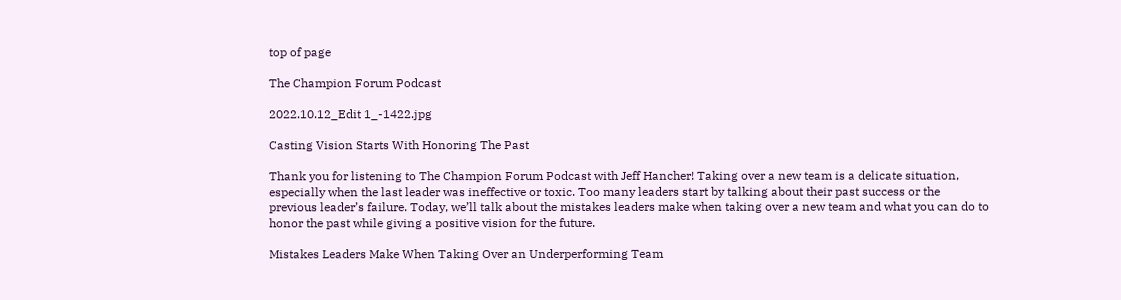top of page

The Champion Forum Podcast

2022.10.12_Edit 1_-1422.jpg

Casting Vision Starts With Honoring The Past

Thank you for listening to The Champion Forum Podcast with Jeff Hancher! Taking over a new team is a delicate situation, especially when the last leader was ineffective or toxic. Too many leaders start by talking about their past success or the previous leader’s failure. Today, we’ll talk about the mistakes leaders make when taking over a new team and what you can do to honor the past while giving a positive vision for the future.

Mistakes Leaders Make When Taking Over an Underperforming Team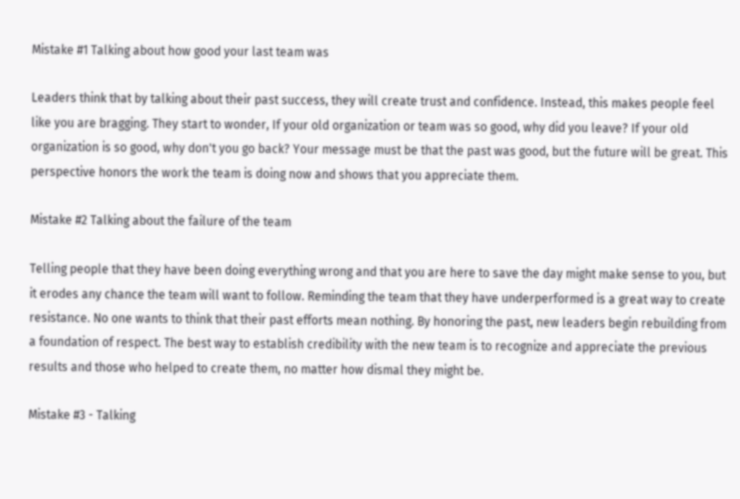Mistake #1 Talking about how good your last team was

Leaders think that by talking about their past success, they will create trust and confidence. Instead, this makes people feel like you are bragging. They start to wonder, If your old organization or team was so good, why did you leave? If your old organization is so good, why don't you go back? Your message must be that the past was good, but the future will be great. This perspective honors the work the team is doing now and shows that you appreciate them.

Mistake #2 Talking about the failure of the team

Telling people that they have been doing everything wrong and that you are here to save the day might make sense to you, but it erodes any chance the team will want to follow. Reminding the team that they have underperformed is a great way to create resistance. No one wants to think that their past efforts mean nothing. By honoring the past, new leaders begin rebuilding from a foundation of respect. The best way to establish credibility with the new team is to recognize and appreciate the previous results and those who helped to create them, no matter how dismal they might be.

Mistake #3 - Talking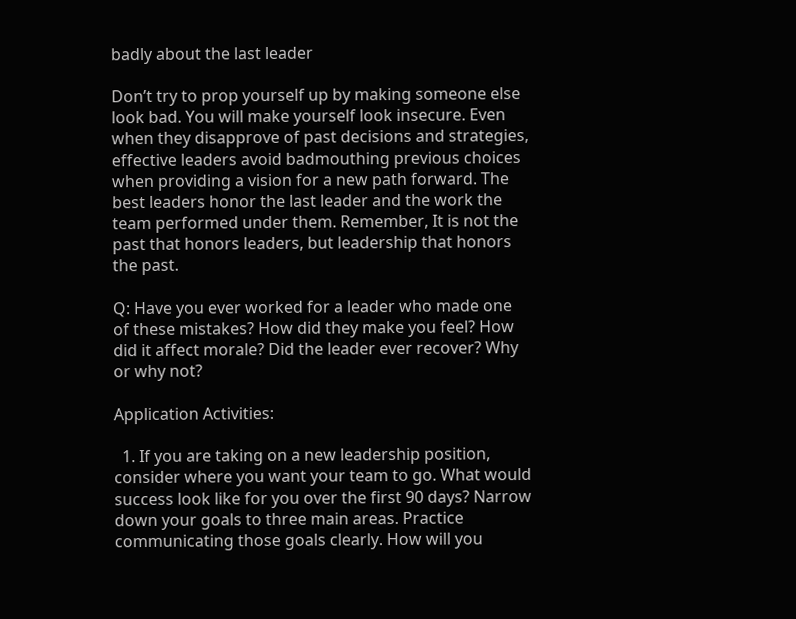badly about the last leader

Don’t try to prop yourself up by making someone else look bad. You will make yourself look insecure. Even when they disapprove of past decisions and strategies, effective leaders avoid badmouthing previous choices when providing a vision for a new path forward. The best leaders honor the last leader and the work the team performed under them. Remember, It is not the past that honors leaders, but leadership that honors the past.

Q: Have you ever worked for a leader who made one of these mistakes? How did they make you feel? How did it affect morale? Did the leader ever recover? Why or why not?

Application Activities:

  1. If you are taking on a new leadership position, consider where you want your team to go. What would success look like for you over the first 90 days? Narrow down your goals to three main areas. Practice communicating those goals clearly. How will you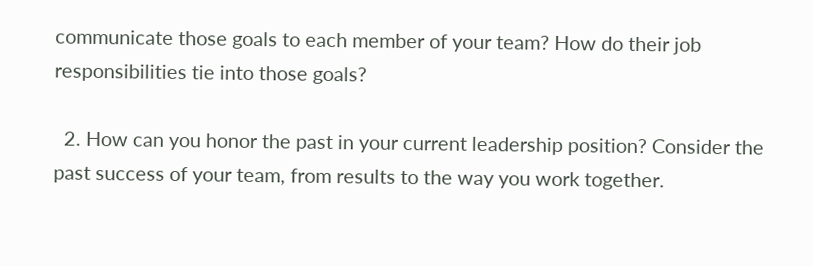communicate those goals to each member of your team? How do their job responsibilities tie into those goals?

  2. How can you honor the past in your current leadership position? Consider the past success of your team, from results to the way you work together.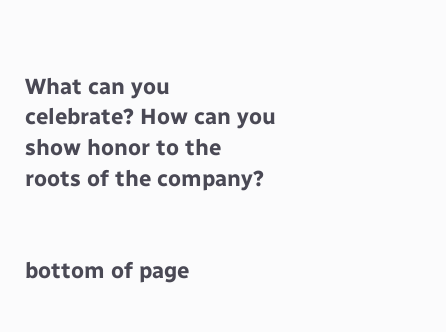What can you celebrate? How can you show honor to the roots of the company?


bottom of page